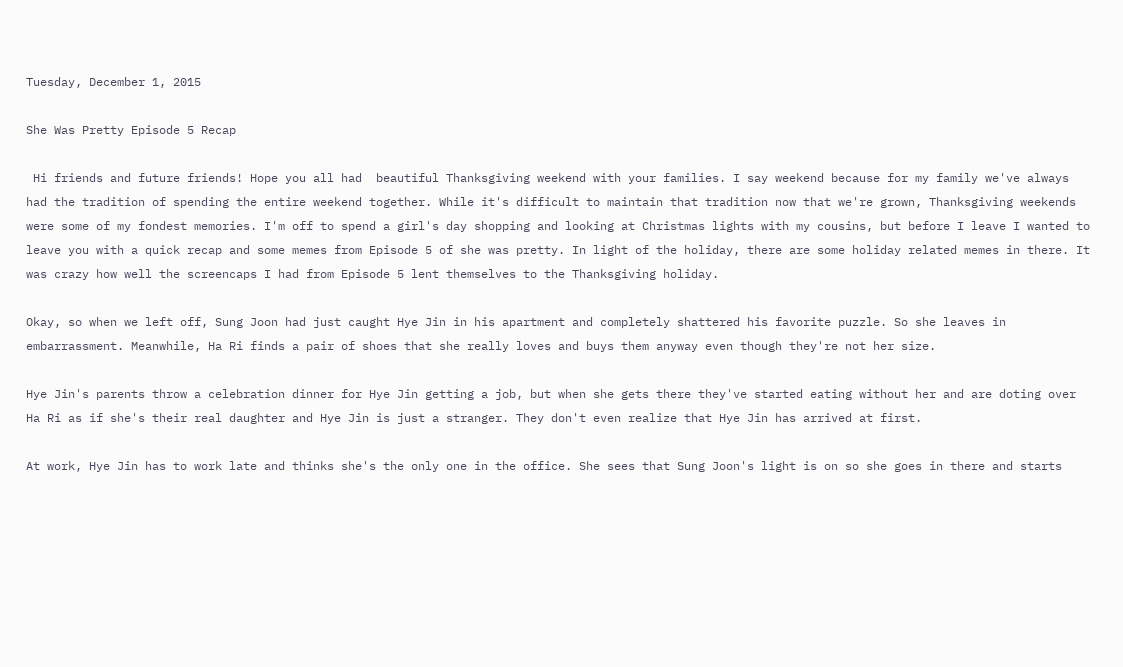Tuesday, December 1, 2015

She Was Pretty Episode 5 Recap

 Hi friends and future friends! Hope you all had  beautiful Thanksgiving weekend with your families. I say weekend because for my family we've always had the tradition of spending the entire weekend together. While it's difficult to maintain that tradition now that we're grown, Thanksgiving weekends were some of my fondest memories. I'm off to spend a girl's day shopping and looking at Christmas lights with my cousins, but before I leave I wanted to leave you with a quick recap and some memes from Episode 5 of she was pretty. In light of the holiday, there are some holiday related memes in there. It was crazy how well the screencaps I had from Episode 5 lent themselves to the Thanksgiving holiday.

Okay, so when we left off, Sung Joon had just caught Hye Jin in his apartment and completely shattered his favorite puzzle. So she leaves in embarrassment. Meanwhile, Ha Ri finds a pair of shoes that she really loves and buys them anyway even though they're not her size.

Hye Jin's parents throw a celebration dinner for Hye Jin getting a job, but when she gets there they've started eating without her and are doting over Ha Ri as if she's their real daughter and Hye Jin is just a stranger. They don't even realize that Hye Jin has arrived at first.

At work, Hye Jin has to work late and thinks she's the only one in the office. She sees that Sung Joon's light is on so she goes in there and starts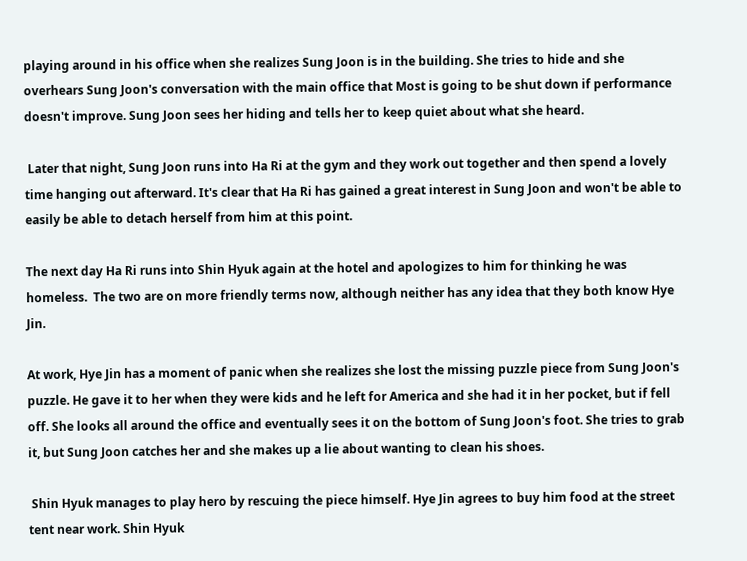playing around in his office when she realizes Sung Joon is in the building. She tries to hide and she overhears Sung Joon's conversation with the main office that Most is going to be shut down if performance doesn't improve. Sung Joon sees her hiding and tells her to keep quiet about what she heard.

 Later that night, Sung Joon runs into Ha Ri at the gym and they work out together and then spend a lovely time hanging out afterward. It's clear that Ha Ri has gained a great interest in Sung Joon and won't be able to easily be able to detach herself from him at this point.

The next day Ha Ri runs into Shin Hyuk again at the hotel and apologizes to him for thinking he was homeless.  The two are on more friendly terms now, although neither has any idea that they both know Hye Jin.

At work, Hye Jin has a moment of panic when she realizes she lost the missing puzzle piece from Sung Joon's puzzle. He gave it to her when they were kids and he left for America and she had it in her pocket, but if fell off. She looks all around the office and eventually sees it on the bottom of Sung Joon's foot. She tries to grab it, but Sung Joon catches her and she makes up a lie about wanting to clean his shoes.

 Shin Hyuk manages to play hero by rescuing the piece himself. Hye Jin agrees to buy him food at the street tent near work. Shin Hyuk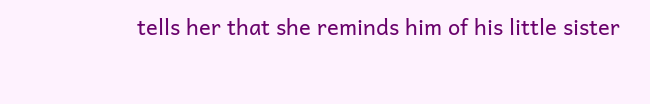tells her that she reminds him of his little sister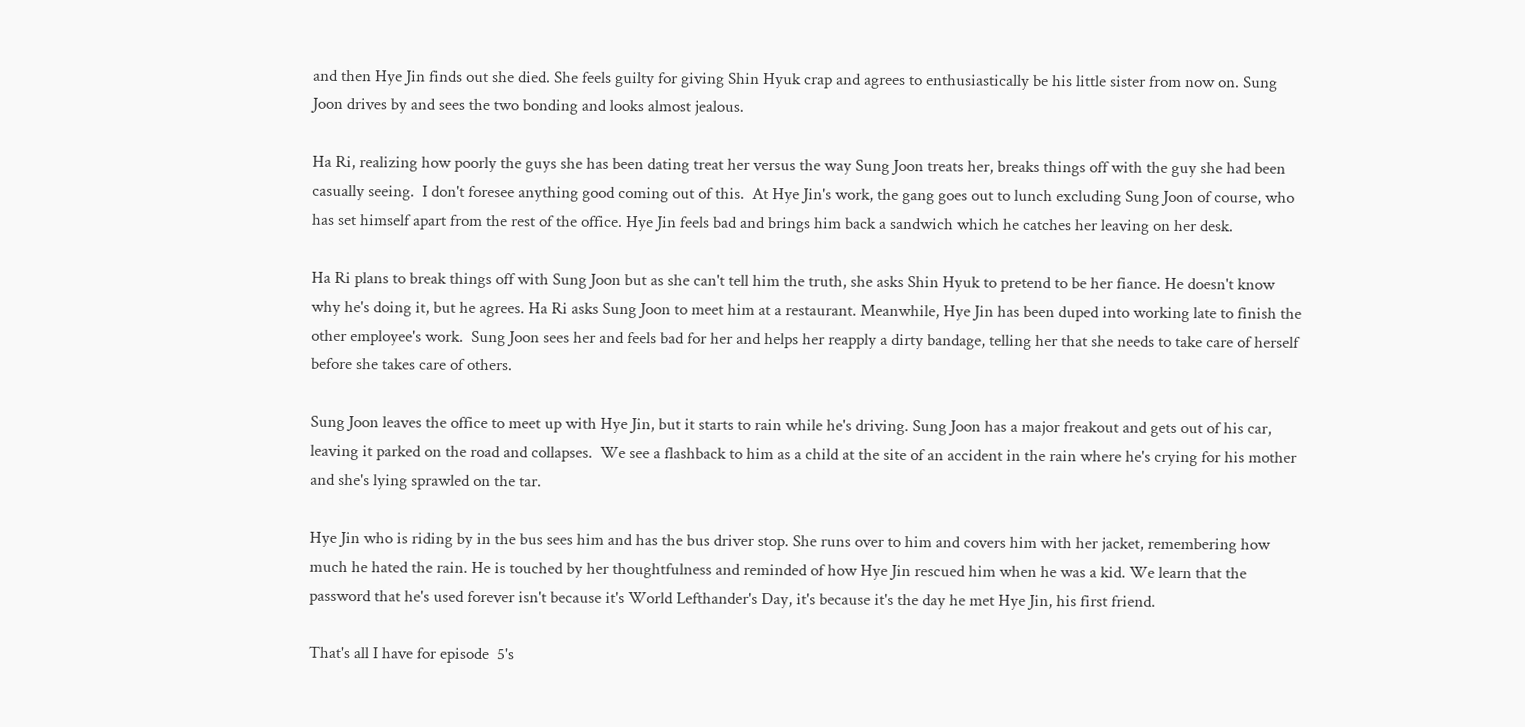and then Hye Jin finds out she died. She feels guilty for giving Shin Hyuk crap and agrees to enthusiastically be his little sister from now on. Sung Joon drives by and sees the two bonding and looks almost jealous.

Ha Ri, realizing how poorly the guys she has been dating treat her versus the way Sung Joon treats her, breaks things off with the guy she had been casually seeing.  I don't foresee anything good coming out of this.  At Hye Jin's work, the gang goes out to lunch excluding Sung Joon of course, who has set himself apart from the rest of the office. Hye Jin feels bad and brings him back a sandwich which he catches her leaving on her desk.

Ha Ri plans to break things off with Sung Joon but as she can't tell him the truth, she asks Shin Hyuk to pretend to be her fiance. He doesn't know why he's doing it, but he agrees. Ha Ri asks Sung Joon to meet him at a restaurant. Meanwhile, Hye Jin has been duped into working late to finish the other employee's work.  Sung Joon sees her and feels bad for her and helps her reapply a dirty bandage, telling her that she needs to take care of herself before she takes care of others.

Sung Joon leaves the office to meet up with Hye Jin, but it starts to rain while he's driving. Sung Joon has a major freakout and gets out of his car, leaving it parked on the road and collapses.  We see a flashback to him as a child at the site of an accident in the rain where he's crying for his mother and she's lying sprawled on the tar.

Hye Jin who is riding by in the bus sees him and has the bus driver stop. She runs over to him and covers him with her jacket, remembering how much he hated the rain. He is touched by her thoughtfulness and reminded of how Hye Jin rescued him when he was a kid. We learn that the password that he's used forever isn't because it's World Lefthander's Day, it's because it's the day he met Hye Jin, his first friend.

That's all I have for episode  5's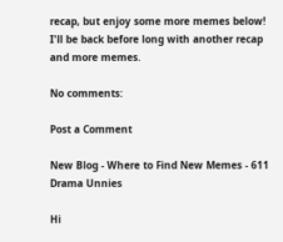recap, but enjoy some more memes below! I'll be back before long with another recap and more memes.

No comments:

Post a Comment

New Blog - Where to Find New Memes - 611 Drama Unnies

Hi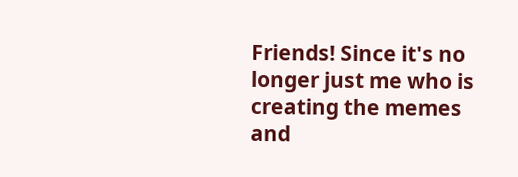Friends! Since it's no longer just me who is creating the memes and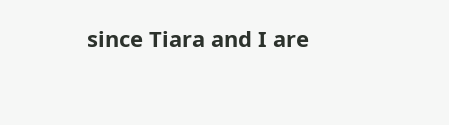since Tiara and I are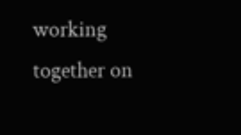working  together on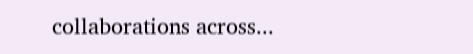collaborations across...